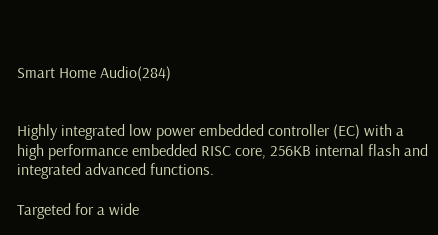Smart Home Audio(284)


Highly integrated low power embedded controller (EC) with a high performance embedded RISC core, 256KB internal flash and integrated advanced functions.

Targeted for a wide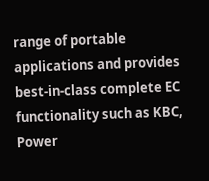range of portable applications and provides best-in-class complete EC functionality such as KBC, Power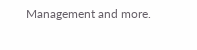Management and more.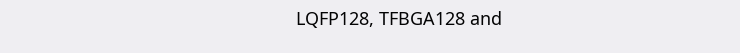LQFP128, TFBGA128 and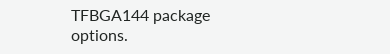TFBGA144 package options.